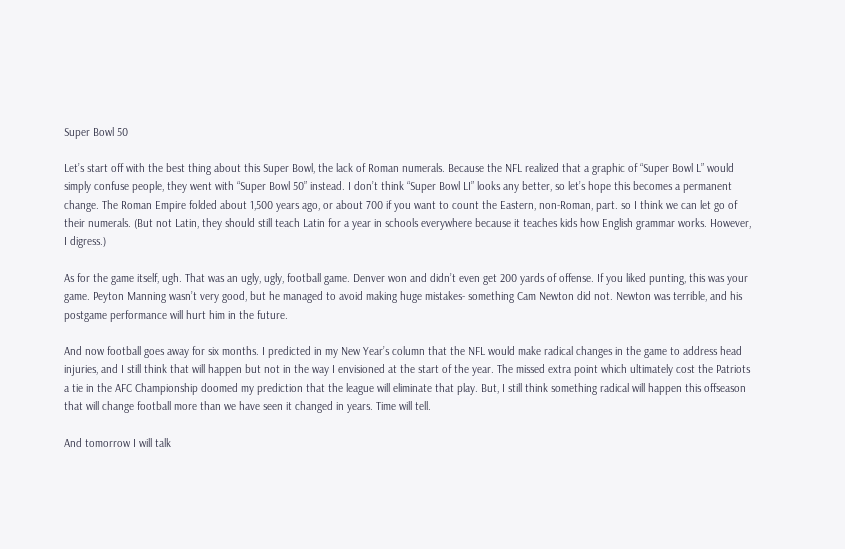Super Bowl 50

Let’s start off with the best thing about this Super Bowl, the lack of Roman numerals. Because the NFL realized that a graphic of “Super Bowl L” would simply confuse people, they went with “Super Bowl 50” instead. I don’t think “Super Bowl LI” looks any better, so let’s hope this becomes a permanent change. The Roman Empire folded about 1,500 years ago, or about 700 if you want to count the Eastern, non-Roman, part. so I think we can let go of their numerals. (But not Latin, they should still teach Latin for a year in schools everywhere because it teaches kids how English grammar works. However, I digress.)

As for the game itself, ugh. That was an ugly, ugly, football game. Denver won and didn’t even get 200 yards of offense. If you liked punting, this was your game. Peyton Manning wasn’t very good, but he managed to avoid making huge mistakes- something Cam Newton did not. Newton was terrible, and his postgame performance will hurt him in the future.

And now football goes away for six months. I predicted in my New Year’s column that the NFL would make radical changes in the game to address head injuries, and I still think that will happen but not in the way I envisioned at the start of the year. The missed extra point which ultimately cost the Patriots a tie in the AFC Championship doomed my prediction that the league will eliminate that play. But, I still think something radical will happen this offseason that will change football more than we have seen it changed in years. Time will tell.

And tomorrow I will talk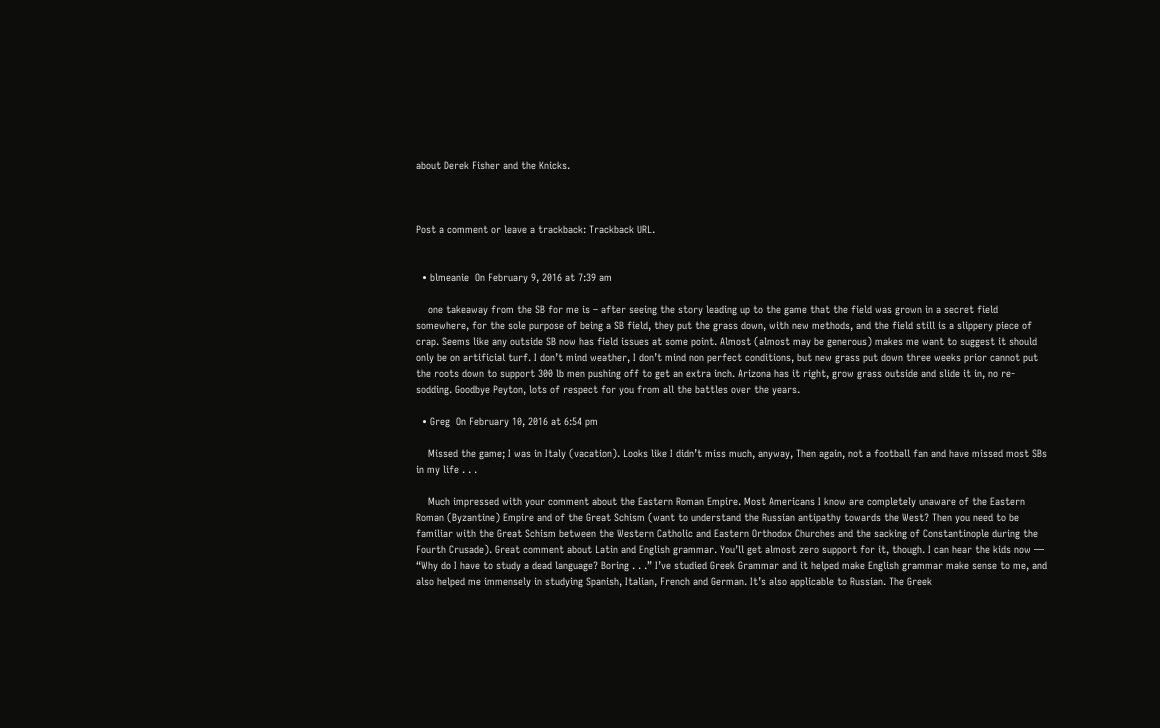about Derek Fisher and the Knicks.



Post a comment or leave a trackback: Trackback URL.


  • blmeanie  On February 9, 2016 at 7:39 am

    one takeaway from the SB for me is – after seeing the story leading up to the game that the field was grown in a secret field somewhere, for the sole purpose of being a SB field, they put the grass down, with new methods, and the field still is a slippery piece of crap. Seems like any outside SB now has field issues at some point. Almost (almost may be generous) makes me want to suggest it should only be on artificial turf. I don’t mind weather, I don’t mind non perfect conditions, but new grass put down three weeks prior cannot put the roots down to support 300 lb men pushing off to get an extra inch. Arizona has it right, grow grass outside and slide it in, no re-sodding. Goodbye Peyton, lots of respect for you from all the battles over the years.

  • Greg  On February 10, 2016 at 6:54 pm

    Missed the game; I was in Italy (vacation). Looks like I didn’t miss much, anyway, Then again, not a football fan and have missed most SBs in my life . . .

    Much impressed with your comment about the Eastern Roman Empire. Most Americans I know are completely unaware of the Eastern Roman (Byzantine) Empire and of the Great Schism (want to understand the Russian antipathy towards the West? Then you need to be familiar with the Great Schism between the Western Catholic and Eastern Orthodox Churches and the sacking of Constantinople during the Fourth Crusade). Great comment about Latin and English grammar. You’ll get almost zero support for it, though. I can hear the kids now — “Why do I have to study a dead language? Boring . . .” I’ve studied Greek Grammar and it helped make English grammar make sense to me, and also helped me immensely in studying Spanish, Italian, French and German. It’s also applicable to Russian. The Greek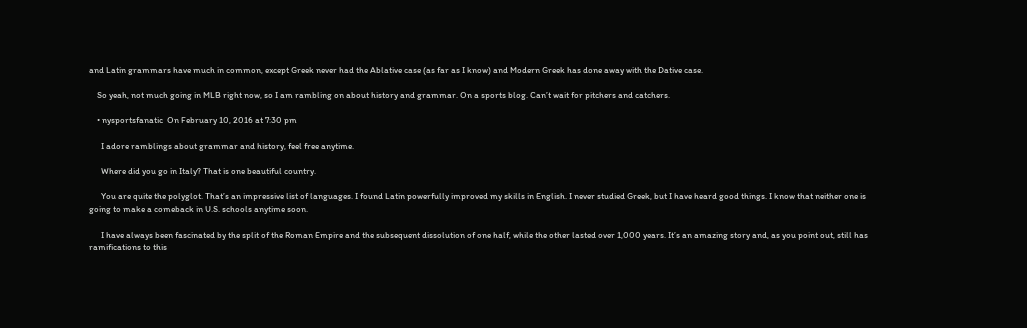and Latin grammars have much in common, except Greek never had the Ablative case (as far as I know) and Modern Greek has done away with the Dative case.

    So yeah, not much going in MLB right now, so I am rambling on about history and grammar. On a sports blog. Can’t wait for pitchers and catchers.

    • nysportsfanatic  On February 10, 2016 at 7:30 pm

      I adore ramblings about grammar and history, feel free anytime.

      Where did you go in Italy? That is one beautiful country.

      You are quite the polyglot. That’s an impressive list of languages. I found Latin powerfully improved my skills in English. I never studied Greek, but I have heard good things. I know that neither one is going to make a comeback in U.S. schools anytime soon.

      I have always been fascinated by the split of the Roman Empire and the subsequent dissolution of one half, while the other lasted over 1,000 years. It’s an amazing story and, as you point out, still has ramifications to this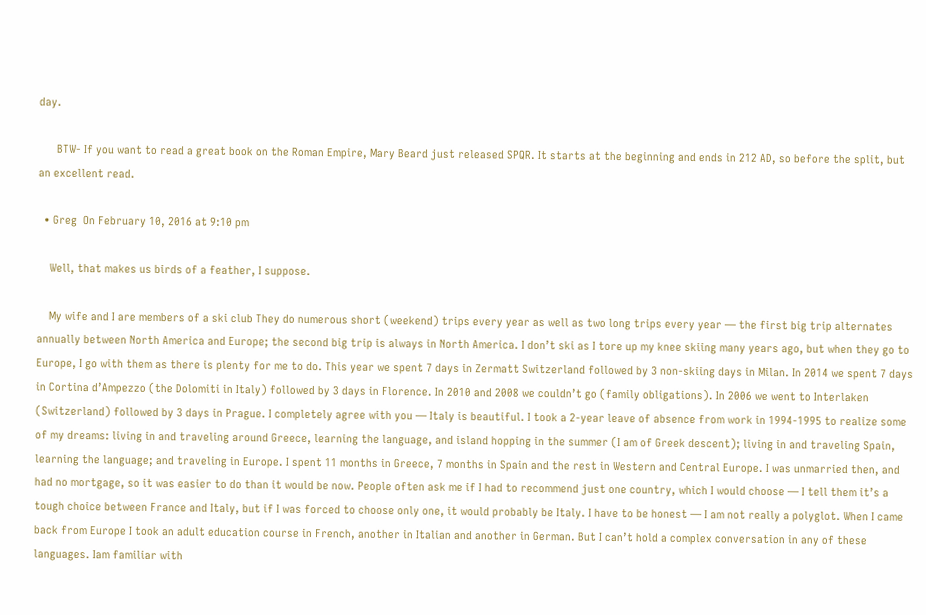day.

      BTW- If you want to read a great book on the Roman Empire, Mary Beard just released SPQR. It starts at the beginning and ends in 212 AD, so before the split, but an excellent read.

  • Greg  On February 10, 2016 at 9:10 pm

    Well, that makes us birds of a feather, I suppose.

    My wife and I are members of a ski club They do numerous short (weekend) trips every year as well as two long trips every year — the first big trip alternates annually between North America and Europe; the second big trip is always in North America. I don’t ski as I tore up my knee skiing many years ago, but when they go to Europe, I go with them as there is plenty for me to do. This year we spent 7 days in Zermatt Switzerland followed by 3 non-skiing days in Milan. In 2014 we spent 7 days in Cortina d’Ampezzo (the Dolomiti in Italy) followed by 3 days in Florence. In 2010 and 2008 we couldn’t go (family obligations). In 2006 we went to Interlaken (Switzerland) followed by 3 days in Prague. I completely agree with you — Italy is beautiful. I took a 2-year leave of absence from work in 1994-1995 to realize some of my dreams: living in and traveling around Greece, learning the language, and island hopping in the summer (I am of Greek descent); living in and traveling Spain, learning the language; and traveling in Europe. I spent 11 months in Greece, 7 months in Spain and the rest in Western and Central Europe. I was unmarried then, and had no mortgage, so it was easier to do than it would be now. People often ask me if I had to recommend just one country, which I would choose — I tell them it’s a tough choice between France and Italy, but if I was forced to choose only one, it would probably be Italy. I have to be honest — I am not really a polyglot. When I came back from Europe I took an adult education course in French, another in Italian and another in German. But I can’t hold a complex conversation in any of these languages. Iam familiar with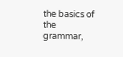the basics of the grammar,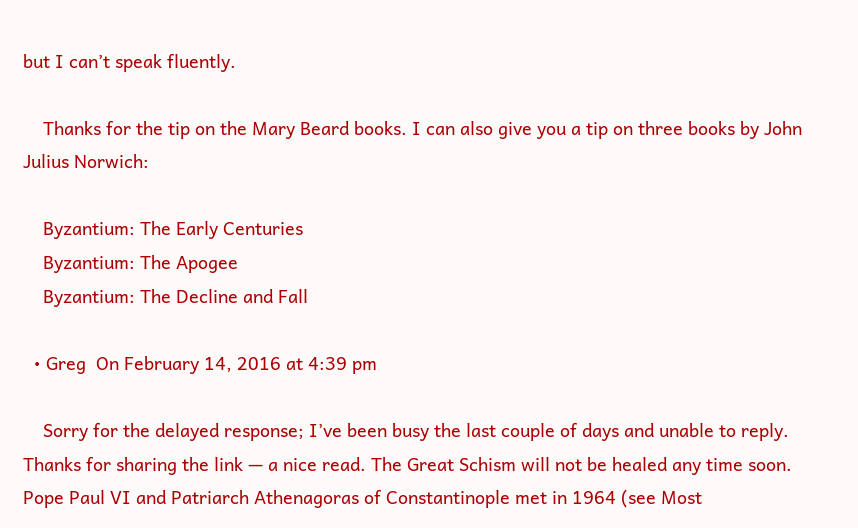but I can’t speak fluently.

    Thanks for the tip on the Mary Beard books. I can also give you a tip on three books by John Julius Norwich:

    Byzantium: The Early Centuries
    Byzantium: The Apogee
    Byzantium: The Decline and Fall

  • Greg  On February 14, 2016 at 4:39 pm

    Sorry for the delayed response; I’ve been busy the last couple of days and unable to reply. Thanks for sharing the link — a nice read. The Great Schism will not be healed any time soon. Pope Paul VI and Patriarch Athenagoras of Constantinople met in 1964 (see Most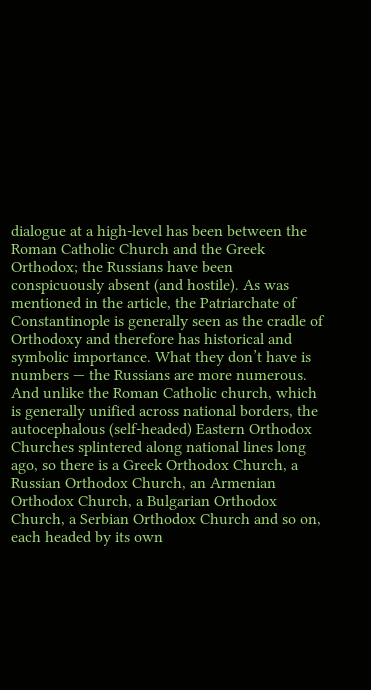dialogue at a high-level has been between the Roman Catholic Church and the Greek Orthodox; the Russians have been conspicuously absent (and hostile). As was mentioned in the article, the Patriarchate of Constantinople is generally seen as the cradle of Orthodoxy and therefore has historical and symbolic importance. What they don’t have is numbers — the Russians are more numerous. And unlike the Roman Catholic church, which is generally unified across national borders, the autocephalous (self-headed) Eastern Orthodox Churches splintered along national lines long ago, so there is a Greek Orthodox Church, a Russian Orthodox Church, an Armenian Orthodox Church, a Bulgarian Orthodox Church, a Serbian Orthodox Church and so on, each headed by its own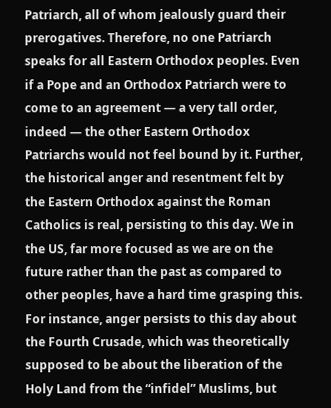Patriarch, all of whom jealously guard their prerogatives. Therefore, no one Patriarch speaks for all Eastern Orthodox peoples. Even if a Pope and an Orthodox Patriarch were to come to an agreement — a very tall order, indeed — the other Eastern Orthodox Patriarchs would not feel bound by it. Further, the historical anger and resentment felt by the Eastern Orthodox against the Roman Catholics is real, persisting to this day. We in the US, far more focused as we are on the future rather than the past as compared to other peoples, have a hard time grasping this. For instance, anger persists to this day about the Fourth Crusade, which was theoretically supposed to be about the liberation of the Holy Land from the “infidel” Muslims, but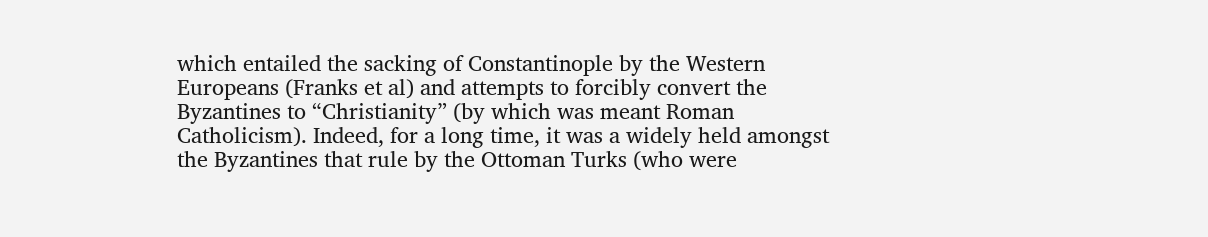which entailed the sacking of Constantinople by the Western Europeans (Franks et al) and attempts to forcibly convert the Byzantines to “Christianity” (by which was meant Roman Catholicism). Indeed, for a long time, it was a widely held amongst the Byzantines that rule by the Ottoman Turks (who were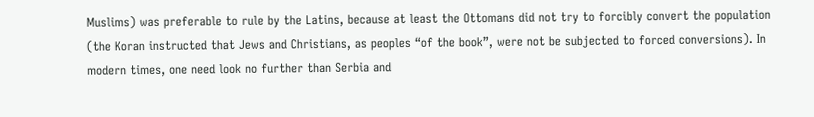Muslims) was preferable to rule by the Latins, because at least the Ottomans did not try to forcibly convert the population (the Koran instructed that Jews and Christians, as peoples “of the book”, were not be subjected to forced conversions). In modern times, one need look no further than Serbia and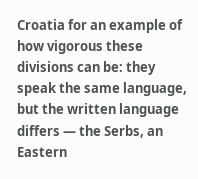Croatia for an example of how vigorous these divisions can be: they speak the same language, but the written language differs — the Serbs, an Eastern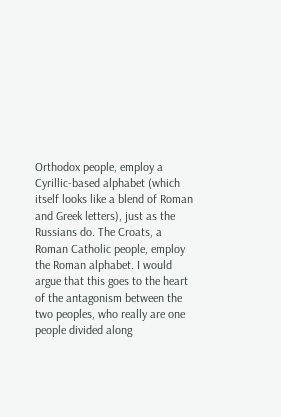Orthodox people, employ a Cyrillic-based alphabet (which itself looks like a blend of Roman and Greek letters), just as the Russians do. The Croats, a Roman Catholic people, employ the Roman alphabet. I would argue that this goes to the heart of the antagonism between the two peoples, who really are one people divided along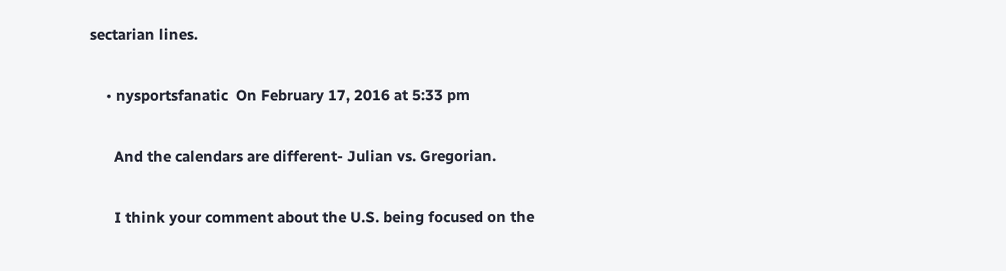sectarian lines.

    • nysportsfanatic  On February 17, 2016 at 5:33 pm

      And the calendars are different- Julian vs. Gregorian.

      I think your comment about the U.S. being focused on the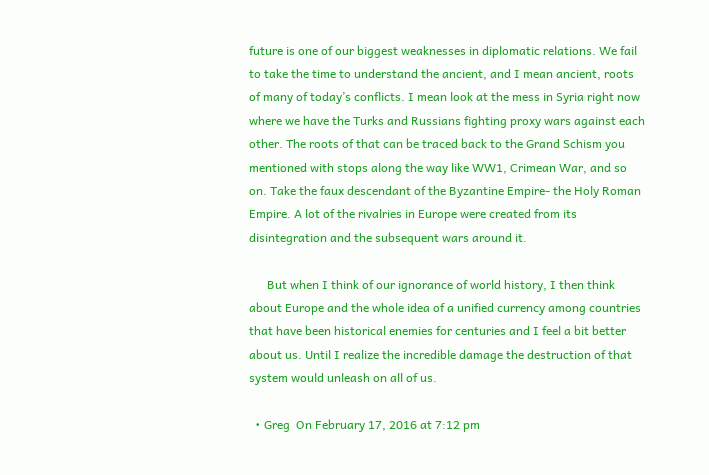future is one of our biggest weaknesses in diplomatic relations. We fail to take the time to understand the ancient, and I mean ancient, roots of many of today’s conflicts. I mean look at the mess in Syria right now where we have the Turks and Russians fighting proxy wars against each other. The roots of that can be traced back to the Grand Schism you mentioned with stops along the way like WW1, Crimean War, and so on. Take the faux descendant of the Byzantine Empire- the Holy Roman Empire. A lot of the rivalries in Europe were created from its disintegration and the subsequent wars around it.

      But when I think of our ignorance of world history, I then think about Europe and the whole idea of a unified currency among countries that have been historical enemies for centuries and I feel a bit better about us. Until I realize the incredible damage the destruction of that system would unleash on all of us.

  • Greg  On February 17, 2016 at 7:12 pm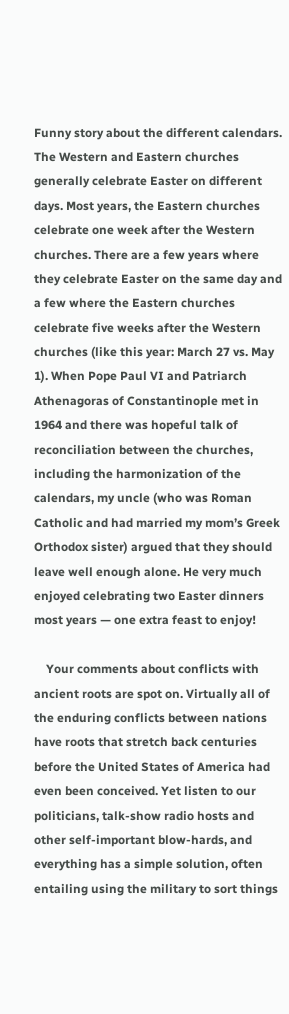Funny story about the different calendars. The Western and Eastern churches generally celebrate Easter on different days. Most years, the Eastern churches celebrate one week after the Western churches. There are a few years where they celebrate Easter on the same day and a few where the Eastern churches celebrate five weeks after the Western churches (like this year: March 27 vs. May 1). When Pope Paul VI and Patriarch Athenagoras of Constantinople met in 1964 and there was hopeful talk of reconciliation between the churches, including the harmonization of the calendars, my uncle (who was Roman Catholic and had married my mom’s Greek Orthodox sister) argued that they should leave well enough alone. He very much enjoyed celebrating two Easter dinners most years — one extra feast to enjoy!

    Your comments about conflicts with ancient roots are spot on. Virtually all of the enduring conflicts between nations have roots that stretch back centuries before the United States of America had even been conceived. Yet listen to our politicians, talk-show radio hosts and other self-important blow-hards, and everything has a simple solution, often entailing using the military to sort things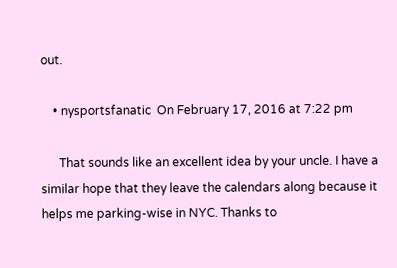out.

    • nysportsfanatic  On February 17, 2016 at 7:22 pm

      That sounds like an excellent idea by your uncle. I have a similar hope that they leave the calendars along because it helps me parking-wise in NYC. Thanks to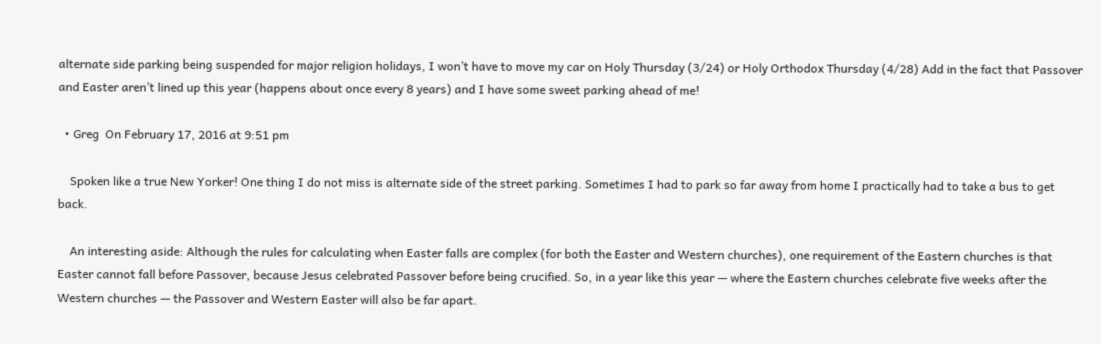alternate side parking being suspended for major religion holidays, I won’t have to move my car on Holy Thursday (3/24) or Holy Orthodox Thursday (4/28) Add in the fact that Passover and Easter aren’t lined up this year (happens about once every 8 years) and I have some sweet parking ahead of me!

  • Greg  On February 17, 2016 at 9:51 pm

    Spoken like a true New Yorker! One thing I do not miss is alternate side of the street parking. Sometimes I had to park so far away from home I practically had to take a bus to get back.

    An interesting aside: Although the rules for calculating when Easter falls are complex (for both the Easter and Western churches), one requirement of the Eastern churches is that Easter cannot fall before Passover, because Jesus celebrated Passover before being crucified. So, in a year like this year — where the Eastern churches celebrate five weeks after the Western churches — the Passover and Western Easter will also be far apart.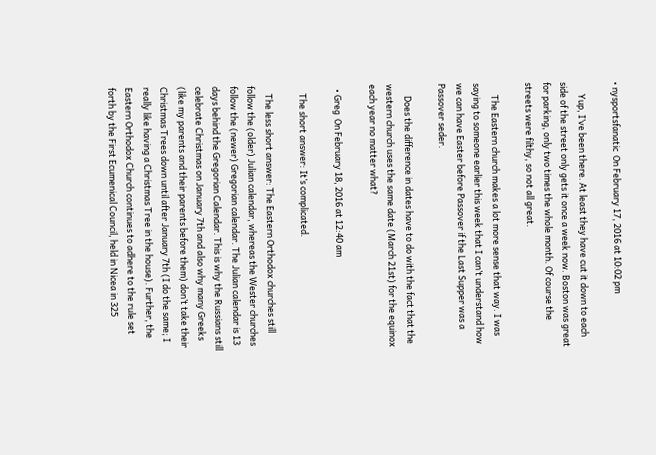• nysportsfanatic  On February 17, 2016 at 10:02 pm

      Yup, I’ve been there. At least they have cut it down to each side of the street only gets it once a week now. Boston was great for parking, only two times the whole month. Of course the streets were filthy, so not all great.

      The Eastern church makes a lot more sense that way. I was saying to someone earlier this week that I can’t understand how we can have Easter before Passover if the Last Supper was a Passover seder.

      Does the difference in dates have to do with the fact that the western church uses the same date (March 21st) for the equinox each year no matter what?

  • Greg  On February 18, 2016 at 12:40 am

    The short answer: It’s complicated.

    The less short answer: The Eastern Orthodox churches still follow the (older) Julian calendar, whereas the Wester churches follow the (newer) Gregorian calendar. The Julian calendar is 13 days behind the Gregorian Calendar. This is why the Russians still celebrate Christmas on January 7th and also why many Greeks (like my parents and their parents before them) don’t take their Christmas Trees down until after January 7th (I do the same; I really like having a Christmas Tree in the house). Further, the Eastern Orthodox Church continues to adhere to the rule set forth by the First Ecumenical Council, held in Nicea in 325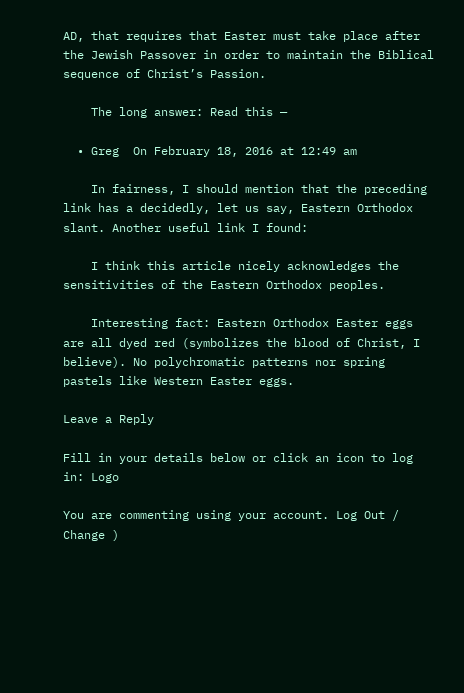AD, that requires that Easter must take place after the Jewish Passover in order to maintain the Biblical sequence of Christ’s Passion.

    The long answer: Read this —

  • Greg  On February 18, 2016 at 12:49 am

    In fairness, I should mention that the preceding link has a decidedly, let us say, Eastern Orthodox slant. Another useful link I found:

    I think this article nicely acknowledges the sensitivities of the Eastern Orthodox peoples.

    Interesting fact: Eastern Orthodox Easter eggs are all dyed red (symbolizes the blood of Christ, I believe). No polychromatic patterns nor spring pastels like Western Easter eggs.

Leave a Reply

Fill in your details below or click an icon to log in: Logo

You are commenting using your account. Log Out /  Change )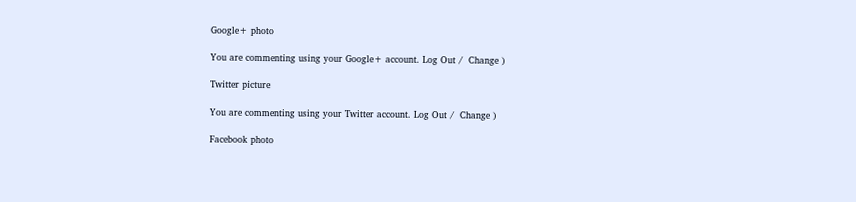Google+ photo

You are commenting using your Google+ account. Log Out /  Change )

Twitter picture

You are commenting using your Twitter account. Log Out /  Change )

Facebook photo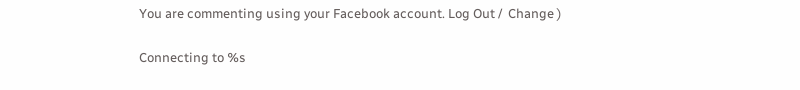You are commenting using your Facebook account. Log Out /  Change )

Connecting to %s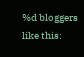%d bloggers like this: